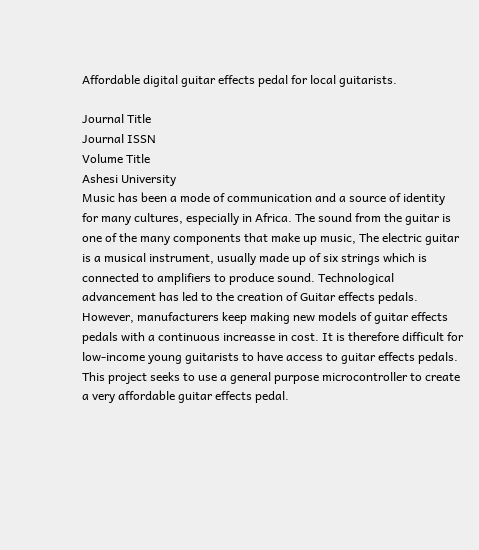Affordable digital guitar effects pedal for local guitarists.

Journal Title
Journal ISSN
Volume Title
Ashesi University
Music has been a mode of communication and a source of identity for many cultures, especially in Africa. The sound from the guitar is one of the many components that make up music, The electric guitar is a musical instrument, usually made up of six strings which is connected to amplifiers to produce sound. Technological advancement has led to the creation of Guitar effects pedals. However, manufacturers keep making new models of guitar effects pedals with a continuous increasse in cost. It is therefore difficult for low-income young guitarists to have access to guitar effects pedals. This project seeks to use a general purpose microcontroller to create a very affordable guitar effects pedal.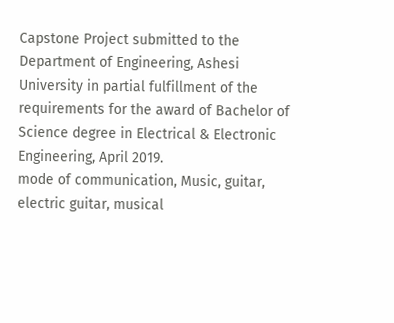Capstone Project submitted to the Department of Engineering, Ashesi University in partial fulfillment of the requirements for the award of Bachelor of Science degree in Electrical & Electronic Engineering, April 2019.
mode of communication, Music, guitar, electric guitar, musical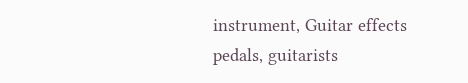instrument, Guitar effects pedals, guitarists